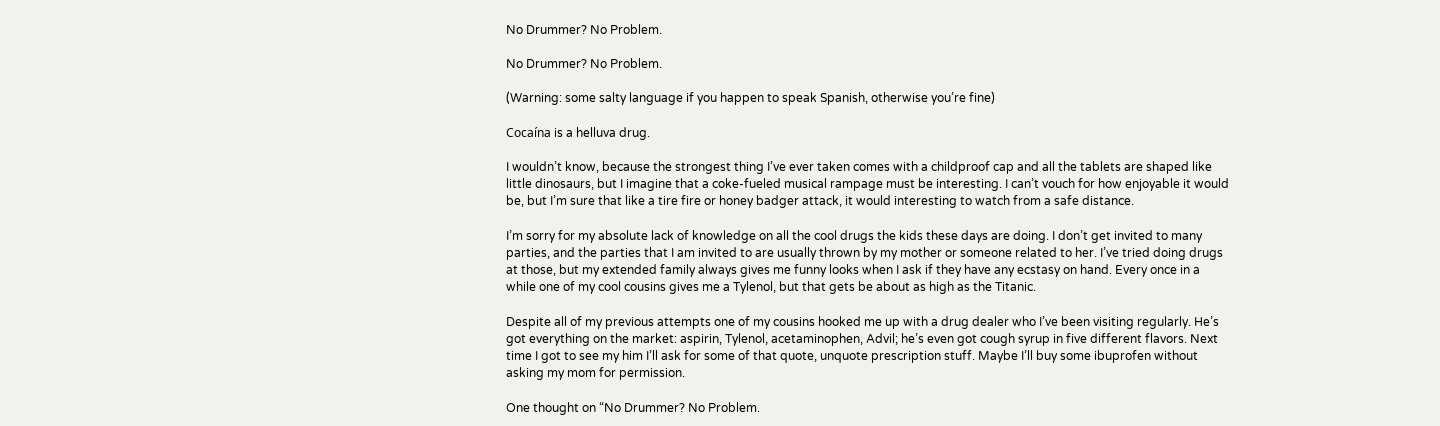No Drummer? No Problem.

No Drummer? No Problem.

(Warning: some salty language if you happen to speak Spanish, otherwise you’re fine)

Cocaína is a helluva drug.

I wouldn’t know, because the strongest thing I’ve ever taken comes with a childproof cap and all the tablets are shaped like little dinosaurs, but I imagine that a coke-fueled musical rampage must be interesting. I can’t vouch for how enjoyable it would be, but I’m sure that like a tire fire or honey badger attack, it would interesting to watch from a safe distance.

I’m sorry for my absolute lack of knowledge on all the cool drugs the kids these days are doing. I don’t get invited to many parties, and the parties that I am invited to are usually thrown by my mother or someone related to her. I’ve tried doing drugs at those, but my extended family always gives me funny looks when I ask if they have any ecstasy on hand. Every once in a while one of my cool cousins gives me a Tylenol, but that gets be about as high as the Titanic.

Despite all of my previous attempts one of my cousins hooked me up with a drug dealer who I’ve been visiting regularly. He’s got everything on the market: aspirin, Tylenol, acetaminophen, Advil; he’s even got cough syrup in five different flavors. Next time I got to see my him I’ll ask for some of that quote, unquote prescription stuff. Maybe I’ll buy some ibuprofen without asking my mom for permission.

One thought on “No Drummer? No Problem.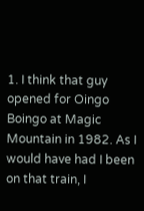1. I think that guy opened for Oingo Boingo at Magic Mountain in 1982. As I would have had I been on that train, I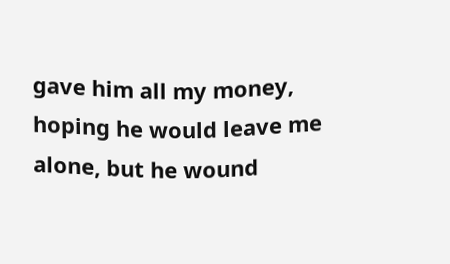gave him all my money, hoping he would leave me alone, but he wound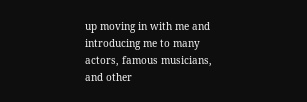up moving in with me and introducing me to many actors, famous musicians, and other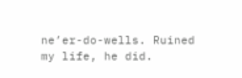ne’er-do-wells. Ruined my life, he did.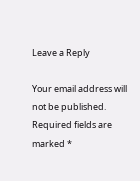Leave a Reply

Your email address will not be published. Required fields are marked *